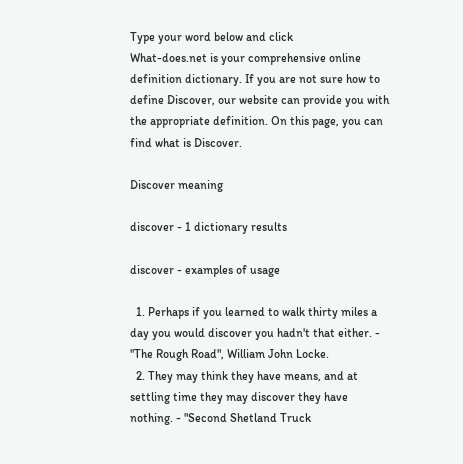Type your word below and click
What-does.net is your comprehensive online definition dictionary. If you are not sure how to define Discover, our website can provide you with the appropriate definition. On this page, you can find what is Discover.

Discover meaning

discover - 1 dictionary results

discover - examples of usage

  1. Perhaps if you learned to walk thirty miles a day you would discover you hadn't that either. - "The Rough Road", William John Locke.
  2. They may think they have means, and at settling time they may discover they have nothing. - "Second Shetland Truck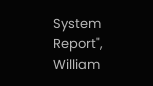System Report", William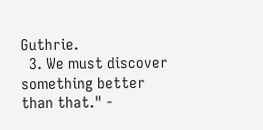Guthrie.
  3. We must discover something better than that." -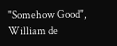"Somehow Good", William de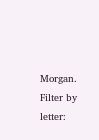Morgan.
Filter by letter: